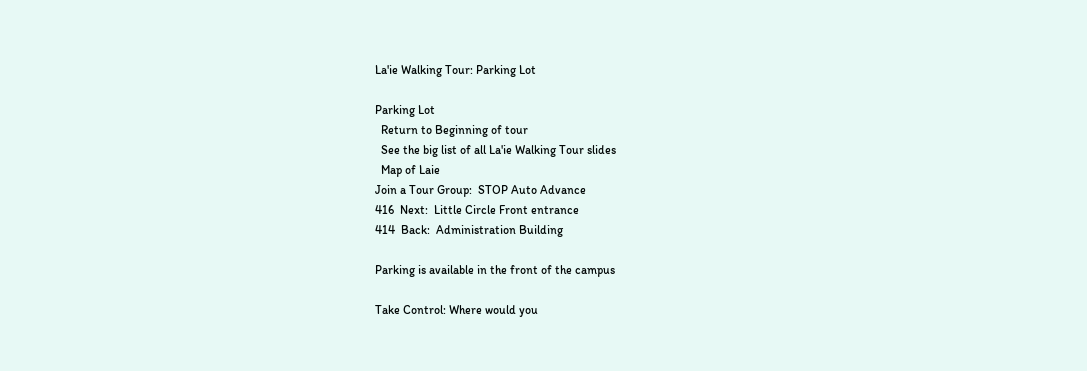La'ie Walking Tour: Parking Lot

Parking Lot
  Return to Beginning of tour
  See the big list of all La'ie Walking Tour slides
  Map of Laie
Join a Tour Group:  STOP Auto Advance
416  Next:  Little Circle Front entrance
414  Back:  Administration Building

Parking is available in the front of the campus

Take Control: Where would you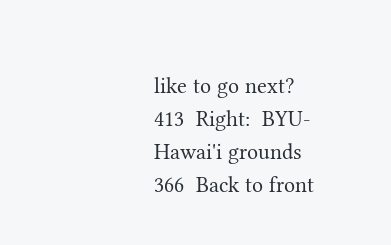like to go next?
413  Right:  BYU-Hawai'i grounds
366  Back to front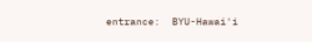entrance:  BYU-Hawai'i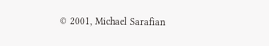© 2001, Michael Sarafian